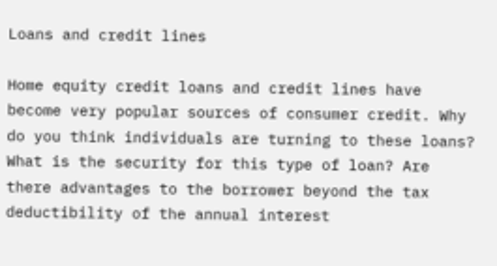Loans and credit lines

Home equity credit loans and credit lines have become very popular sources of consumer credit. Why do you think individuals are turning to these loans? What is the security for this type of loan? Are there advantages to the borrower beyond the tax deductibility of the annual interest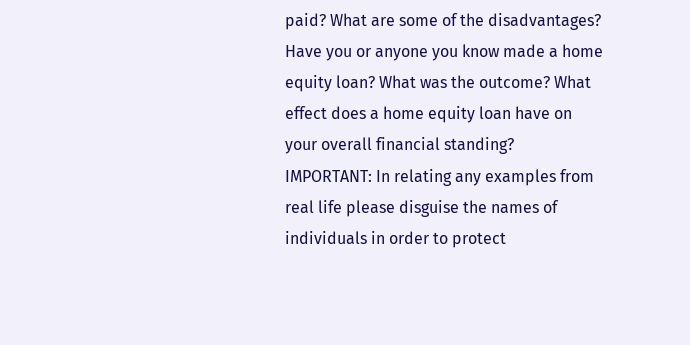paid? What are some of the disadvantages? Have you or anyone you know made a home equity loan? What was the outcome? What effect does a home equity loan have on your overall financial standing?
IMPORTANT: In relating any examples from real life please disguise the names of individuals in order to protect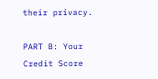their privacy.

PART B: Your Credit Score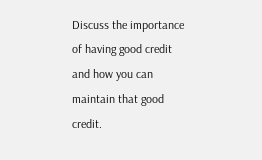Discuss the importance of having good credit and how you can maintain that good credit.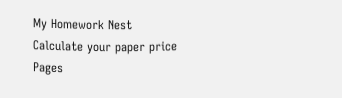My Homework Nest
Calculate your paper price
Pages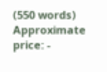(550 words)
Approximate price: -